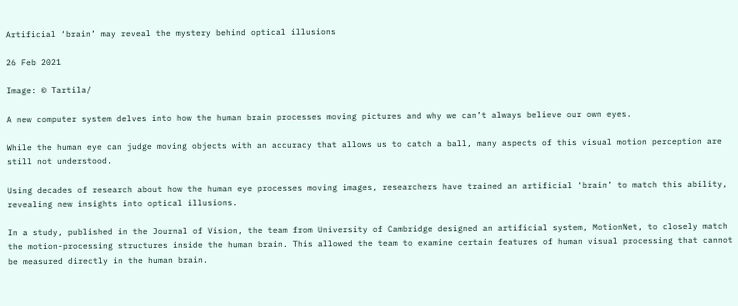Artificial ‘brain’ may reveal the mystery behind optical illusions

26 Feb 2021

Image: © Tartila/

A new computer system delves into how the human brain processes moving pictures and why we can’t always believe our own eyes.

While the human eye can judge moving objects with an accuracy that allows us to catch a ball, many aspects of this visual motion perception are still not understood.

Using decades of research about how the human eye processes moving images, researchers have trained an artificial ‘brain’ to match this ability, revealing new insights into optical illusions.

In a study, published in the Journal of Vision, the team from University of Cambridge designed an artificial system, MotionNet, to closely match the motion-processing structures inside the human brain. This allowed the team to examine certain features of human visual processing that cannot be measured directly in the human brain.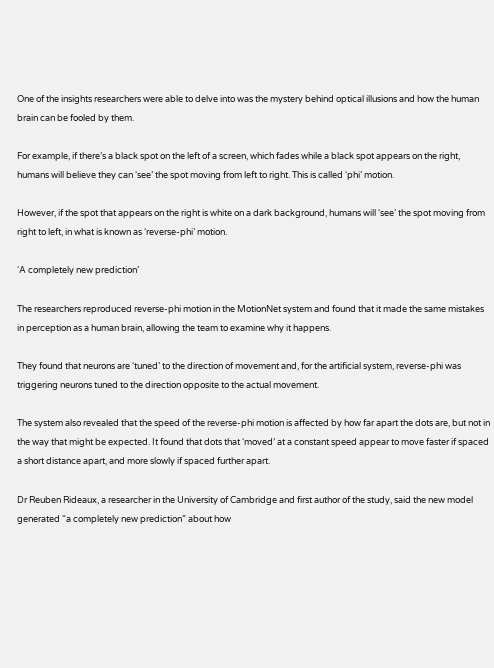One of the insights researchers were able to delve into was the mystery behind optical illusions and how the human brain can be fooled by them.

For example, if there’s a black spot on the left of a screen, which fades while a black spot appears on the right, humans will believe they can ‘see’ the spot moving from left to right. This is called ‘phi’ motion.

However, if the spot that appears on the right is white on a dark background, humans will ‘see’ the spot moving from right to left, in what is known as ‘reverse-phi’ motion.

‘A completely new prediction’

The researchers reproduced reverse-phi motion in the MotionNet system and found that it made the same mistakes in perception as a human brain, allowing the team to examine why it happens.

They found that neurons are ‘tuned’ to the direction of movement and, for the artificial system, reverse-phi was triggering neurons tuned to the direction opposite to the actual movement.

The system also revealed that the speed of the reverse-phi motion is affected by how far apart the dots are, but not in the way that might be expected. It found that dots that ‘moved’ at a constant speed appear to move faster if spaced a short distance apart, and more slowly if spaced further apart.

Dr Reuben Rideaux, a researcher in the University of Cambridge and first author of the study, said the new model generated “a completely new prediction” about how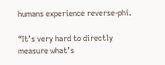humans experience reverse-phi.

“It’s very hard to directly measure what’s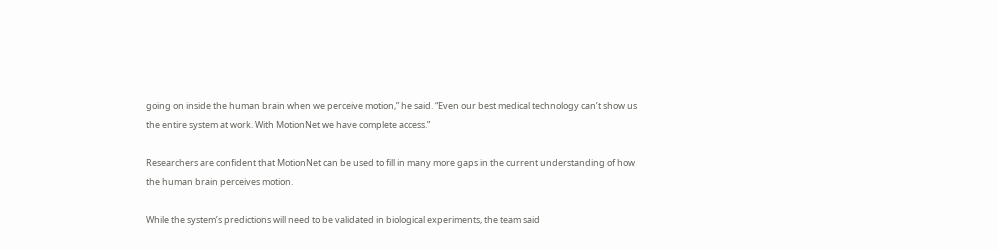going on inside the human brain when we perceive motion,” he said. “Even our best medical technology can’t show us the entire system at work. With MotionNet we have complete access.”

Researchers are confident that MotionNet can be used to fill in many more gaps in the current understanding of how the human brain perceives motion.

While the system’s predictions will need to be validated in biological experiments, the team said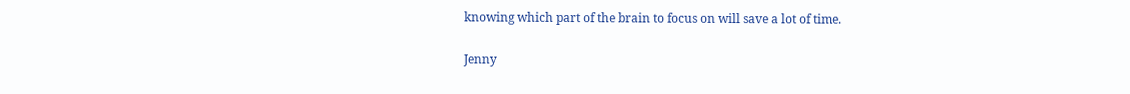knowing which part of the brain to focus on will save a lot of time.

Jenny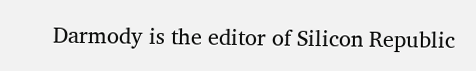Darmody is the editor of Silicon Republic